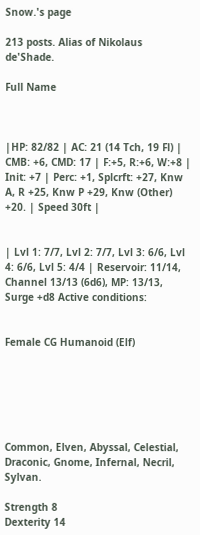Snow.'s page

213 posts. Alias of Nikolaus de'Shade.

Full Name



|HP: 82/82 | AC: 21 (14 Tch, 19 Fl) | CMB: +6, CMD: 17 | F:+5, R:+6, W:+8 | Init: +7 | Perc: +1, Splcrft: +27, Knw A, R +25, Knw P +29, Knw (Other) +20. | Speed 30ft |


| Lvl 1: 7/7, Lvl 2: 7/7, Lvl 3: 6/6, Lvl 4: 6/6, Lvl 5: 4/4 | Reservoir: 11/14, Channel 13/13 (6d6), MP: 13/13, Surge +d8 Active conditions:


Female CG Humanoid (Elf)






Common, Elven, Abyssal, Celestial, Draconic, Gnome, Infernal, Necril, Sylvan.

Strength 8
Dexterity 14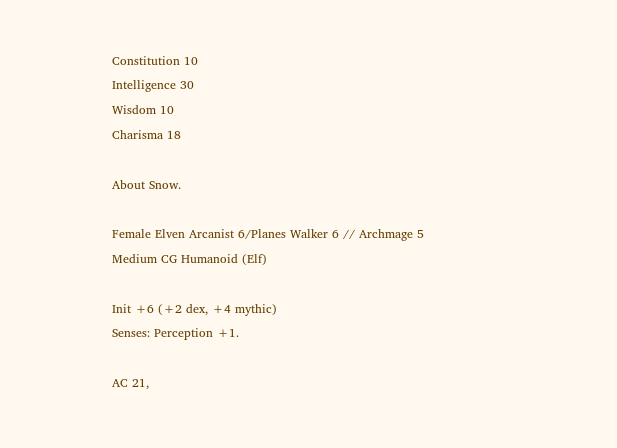Constitution 10
Intelligence 30
Wisdom 10
Charisma 18

About Snow.

Female Elven Arcanist 6/Planes Walker 6 // Archmage 5
Medium CG Humanoid (Elf)

Init +6 (+2 dex, +4 mythic)
Senses: Perception +1.

AC 21,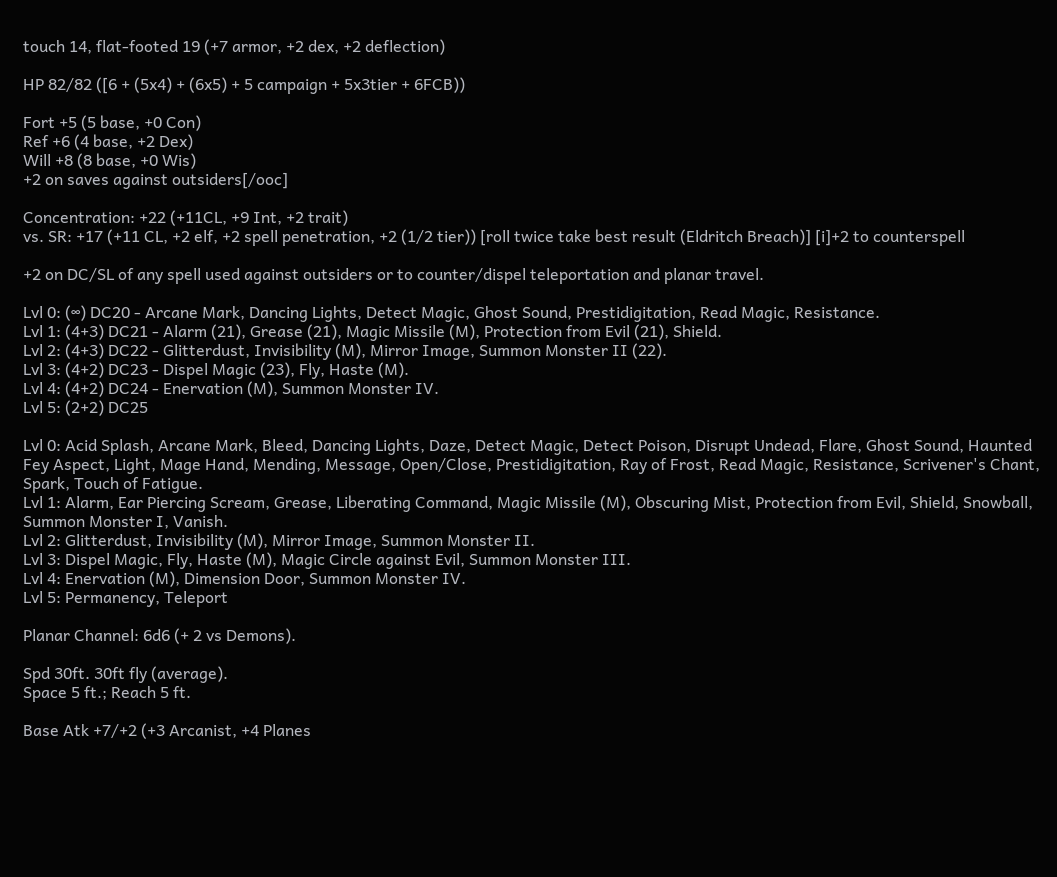touch 14, flat-footed 19 (+7 armor, +2 dex, +2 deflection)

HP 82/82 ([6 + (5x4) + (6x5) + 5 campaign + 5x3tier + 6FCB))

Fort +5 (5 base, +0 Con)
Ref +6 (4 base, +2 Dex)
Will +8 (8 base, +0 Wis)
+2 on saves against outsiders[/ooc]

Concentration: +22 (+11CL, +9 Int, +2 trait)
vs. SR: +17 (+11 CL, +2 elf, +2 spell penetration, +2 (1/2 tier)) [roll twice take best result (Eldritch Breach)] [i]+2 to counterspell

+2 on DC/SL of any spell used against outsiders or to counter/dispel teleportation and planar travel.

Lvl 0: (∞) DC20 - Arcane Mark, Dancing Lights, Detect Magic, Ghost Sound, Prestidigitation, Read Magic, Resistance.
Lvl 1: (4+3) DC21 - Alarm (21), Grease (21), Magic Missile (M), Protection from Evil (21), Shield.
Lvl 2: (4+3) DC22 - Glitterdust, Invisibility (M), Mirror Image, Summon Monster II (22).
Lvl 3: (4+2) DC23 - Dispel Magic (23), Fly, Haste (M).
Lvl 4: (4+2) DC24 - Enervation (M), Summon Monster IV.
Lvl 5: (2+2) DC25

Lvl 0: Acid Splash, Arcane Mark, Bleed, Dancing Lights, Daze, Detect Magic, Detect Poison, Disrupt Undead, Flare, Ghost Sound, Haunted Fey Aspect, Light, Mage Hand, Mending, Message, Open/Close, Prestidigitation, Ray of Frost, Read Magic, Resistance, Scrivener's Chant, Spark, Touch of Fatigue.
Lvl 1: Alarm, Ear Piercing Scream, Grease, Liberating Command, Magic Missile (M), Obscuring Mist, Protection from Evil, Shield, Snowball, Summon Monster I, Vanish.
Lvl 2: Glitterdust, Invisibility (M), Mirror Image, Summon Monster II.
Lvl 3: Dispel Magic, Fly, Haste (M), Magic Circle against Evil, Summon Monster III.
Lvl 4: Enervation (M), Dimension Door, Summon Monster IV.
Lvl 5: Permanency, Teleport

Planar Channel: 6d6 (+ 2 vs Demons).

Spd 30ft. 30ft fly (average).
Space 5 ft.; Reach 5 ft.

Base Atk +7/+2 (+3 Arcanist, +4 Planes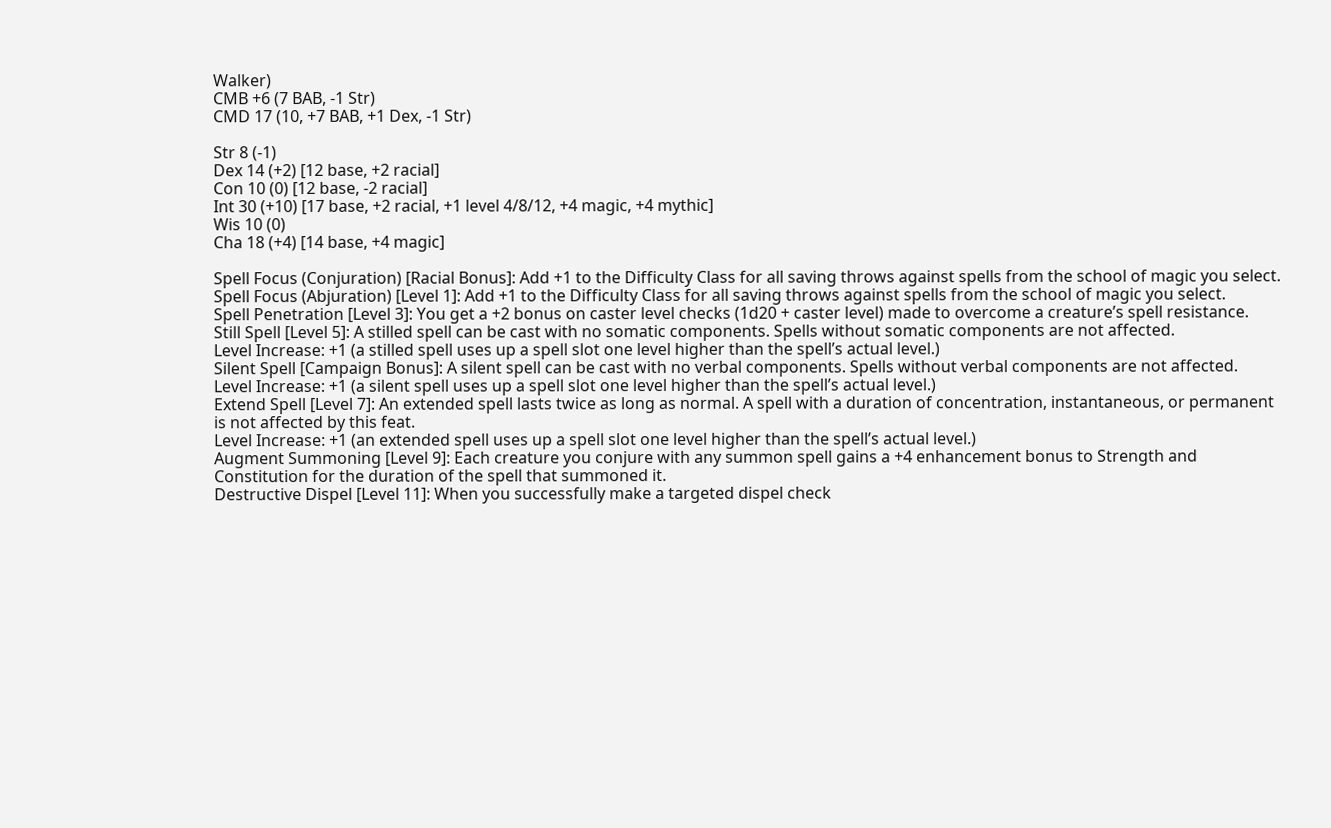Walker)
CMB +6 (7 BAB, -1 Str)
CMD 17 (10, +7 BAB, +1 Dex, -1 Str)

Str 8 (-1)
Dex 14 (+2) [12 base, +2 racial]
Con 10 (0) [12 base, -2 racial]
Int 30 (+10) [17 base, +2 racial, +1 level 4/8/12, +4 magic, +4 mythic]
Wis 10 (0)
Cha 18 (+4) [14 base, +4 magic]

Spell Focus (Conjuration) [Racial Bonus]: Add +1 to the Difficulty Class for all saving throws against spells from the school of magic you select.
Spell Focus (Abjuration) [Level 1]: Add +1 to the Difficulty Class for all saving throws against spells from the school of magic you select.
Spell Penetration [Level 3]: You get a +2 bonus on caster level checks (1d20 + caster level) made to overcome a creature’s spell resistance.
Still Spell [Level 5]: A stilled spell can be cast with no somatic components. Spells without somatic components are not affected.
Level Increase: +1 (a stilled spell uses up a spell slot one level higher than the spell’s actual level.)
Silent Spell [Campaign Bonus]: A silent spell can be cast with no verbal components. Spells without verbal components are not affected.
Level Increase: +1 (a silent spell uses up a spell slot one level higher than the spell’s actual level.)
Extend Spell [Level 7]: An extended spell lasts twice as long as normal. A spell with a duration of concentration, instantaneous, or permanent is not affected by this feat.
Level Increase: +1 (an extended spell uses up a spell slot one level higher than the spell’s actual level.)
Augment Summoning [Level 9]: Each creature you conjure with any summon spell gains a +4 enhancement bonus to Strength and Constitution for the duration of the spell that summoned it.
Destructive Dispel [Level 11]: When you successfully make a targeted dispel check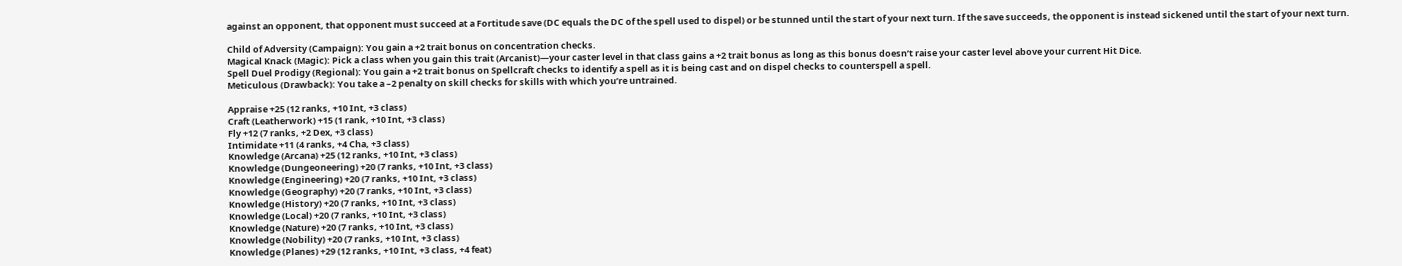against an opponent, that opponent must succeed at a Fortitude save (DC equals the DC of the spell used to dispel) or be stunned until the start of your next turn. If the save succeeds, the opponent is instead sickened until the start of your next turn.

Child of Adversity (Campaign): You gain a +2 trait bonus on concentration checks.
Magical Knack (Magic): Pick a class when you gain this trait (Arcanist)—your caster level in that class gains a +2 trait bonus as long as this bonus doesn’t raise your caster level above your current Hit Dice.
Spell Duel Prodigy (Regional): You gain a +2 trait bonus on Spellcraft checks to identify a spell as it is being cast and on dispel checks to counterspell a spell.
Meticulous (Drawback): You take a –2 penalty on skill checks for skills with which you’re untrained.

Appraise +25 (12 ranks, +10 Int, +3 class)
Craft (Leatherwork) +15 (1 rank, +10 Int, +3 class)
Fly +12 (7 ranks, +2 Dex, +3 class)
Intimidate +11 (4 ranks, +4 Cha, +3 class)
Knowledge (Arcana) +25 (12 ranks, +10 Int, +3 class)
Knowledge (Dungeoneering) +20 (7 ranks, +10 Int, +3 class)
Knowledge (Engineering) +20 (7 ranks, +10 Int, +3 class)
Knowledge (Geography) +20 (7 ranks, +10 Int, +3 class)
Knowledge (History) +20 (7 ranks, +10 Int, +3 class)
Knowledge (Local) +20 (7 ranks, +10 Int, +3 class)
Knowledge (Nature) +20 (7 ranks, +10 Int, +3 class)
Knowledge (Nobility) +20 (7 ranks, +10 Int, +3 class)
Knowledge (Planes) +29 (12 ranks, +10 Int, +3 class, +4 feat)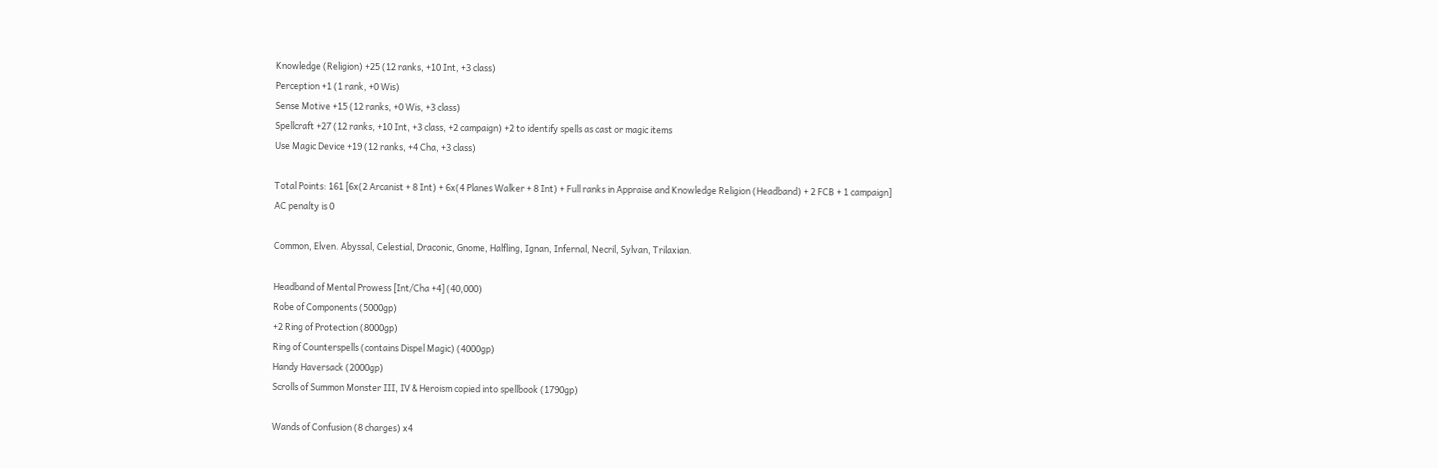Knowledge (Religion) +25 (12 ranks, +10 Int, +3 class)
Perception +1 (1 rank, +0 Wis)
Sense Motive +15 (12 ranks, +0 Wis, +3 class)
Spellcraft +27 (12 ranks, +10 Int, +3 class, +2 campaign) +2 to identify spells as cast or magic items
Use Magic Device +19 (12 ranks, +4 Cha, +3 class)

Total Points: 161 [6x(2 Arcanist + 8 Int) + 6x(4 Planes Walker + 8 Int) + Full ranks in Appraise and Knowledge Religion (Headband) + 2 FCB + 1 campaign]
AC penalty is 0

Common, Elven. Abyssal, Celestial, Draconic, Gnome, Halfling, Ignan, Infernal, Necril, Sylvan, Trilaxian.

Headband of Mental Prowess [Int/Cha +4] (40,000)
Robe of Components (5000gp)
+2 Ring of Protection (8000gp)
Ring of Counterspells (contains Dispel Magic) (4000gp)
Handy Haversack (2000gp)
Scrolls of Summon Monster III, IV & Heroism copied into spellbook (1790gp)

Wands of Confusion (8 charges) x4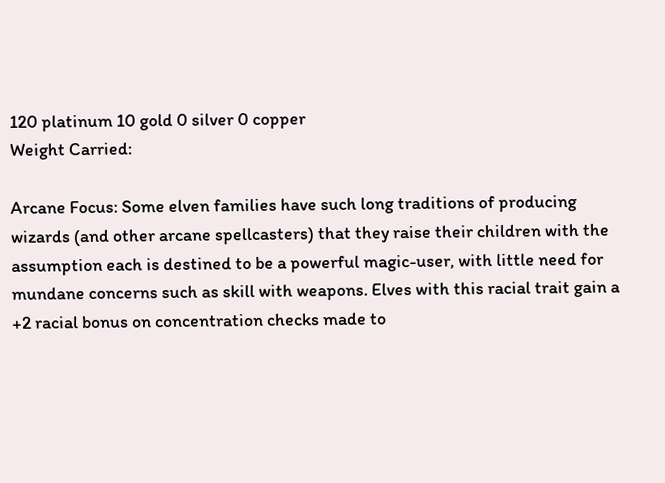120 platinum 10 gold 0 silver 0 copper
Weight Carried:

Arcane Focus: Some elven families have such long traditions of producing wizards (and other arcane spellcasters) that they raise their children with the assumption each is destined to be a powerful magic-user, with little need for mundane concerns such as skill with weapons. Elves with this racial trait gain a +2 racial bonus on concentration checks made to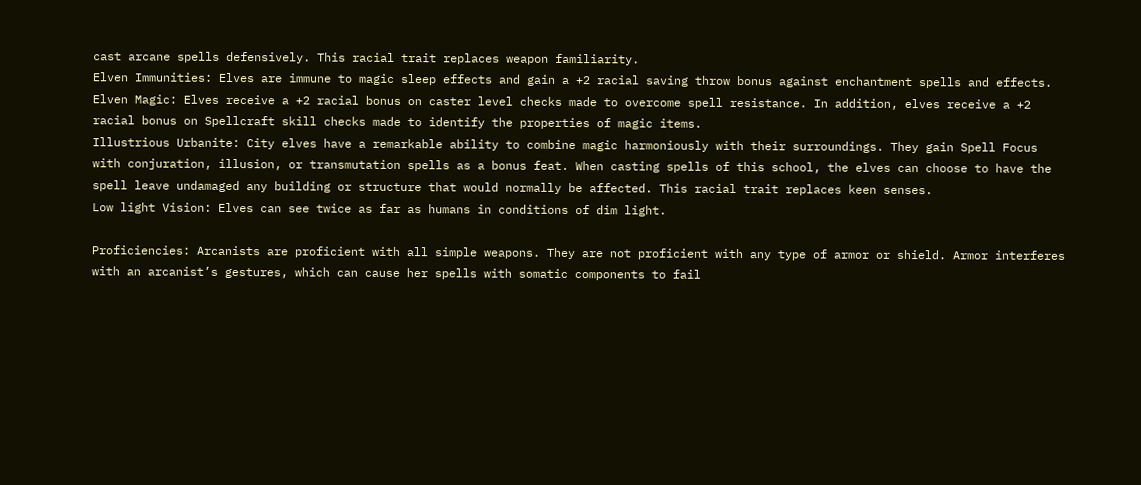cast arcane spells defensively. This racial trait replaces weapon familiarity.
Elven Immunities: Elves are immune to magic sleep effects and gain a +2 racial saving throw bonus against enchantment spells and effects.
Elven Magic: Elves receive a +2 racial bonus on caster level checks made to overcome spell resistance. In addition, elves receive a +2 racial bonus on Spellcraft skill checks made to identify the properties of magic items.
Illustrious Urbanite: City elves have a remarkable ability to combine magic harmoniously with their surroundings. They gain Spell Focus with conjuration, illusion, or transmutation spells as a bonus feat. When casting spells of this school, the elves can choose to have the spell leave undamaged any building or structure that would normally be affected. This racial trait replaces keen senses.
Low light Vision: Elves can see twice as far as humans in conditions of dim light.

Proficiencies: Arcanists are proficient with all simple weapons. They are not proficient with any type of armor or shield. Armor interferes with an arcanist’s gestures, which can cause her spells with somatic components to fail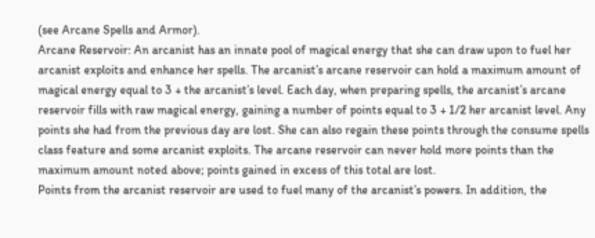(see Arcane Spells and Armor).
Arcane Reservoir: An arcanist has an innate pool of magical energy that she can draw upon to fuel her arcanist exploits and enhance her spells. The arcanist’s arcane reservoir can hold a maximum amount of magical energy equal to 3 + the arcanist’s level. Each day, when preparing spells, the arcanist’s arcane reservoir fills with raw magical energy, gaining a number of points equal to 3 + 1/2 her arcanist level. Any points she had from the previous day are lost. She can also regain these points through the consume spells class feature and some arcanist exploits. The arcane reservoir can never hold more points than the maximum amount noted above; points gained in excess of this total are lost.
Points from the arcanist reservoir are used to fuel many of the arcanist’s powers. In addition, the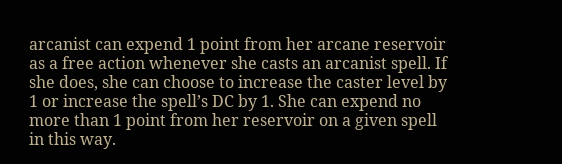arcanist can expend 1 point from her arcane reservoir as a free action whenever she casts an arcanist spell. If she does, she can choose to increase the caster level by 1 or increase the spell’s DC by 1. She can expend no more than 1 point from her reservoir on a given spell in this way.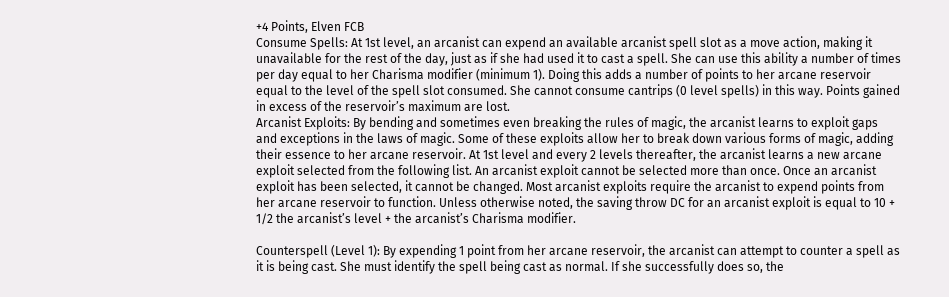+4 Points, Elven FCB
Consume Spells: At 1st level, an arcanist can expend an available arcanist spell slot as a move action, making it unavailable for the rest of the day, just as if she had used it to cast a spell. She can use this ability a number of times per day equal to her Charisma modifier (minimum 1). Doing this adds a number of points to her arcane reservoir equal to the level of the spell slot consumed. She cannot consume cantrips (0 level spells) in this way. Points gained in excess of the reservoir’s maximum are lost.
Arcanist Exploits: By bending and sometimes even breaking the rules of magic, the arcanist learns to exploit gaps and exceptions in the laws of magic. Some of these exploits allow her to break down various forms of magic, adding their essence to her arcane reservoir. At 1st level and every 2 levels thereafter, the arcanist learns a new arcane exploit selected from the following list. An arcanist exploit cannot be selected more than once. Once an arcanist exploit has been selected, it cannot be changed. Most arcanist exploits require the arcanist to expend points from her arcane reservoir to function. Unless otherwise noted, the saving throw DC for an arcanist exploit is equal to 10 + 1/2 the arcanist’s level + the arcanist’s Charisma modifier.

Counterspell (Level 1): By expending 1 point from her arcane reservoir, the arcanist can attempt to counter a spell as it is being cast. She must identify the spell being cast as normal. If she successfully does so, the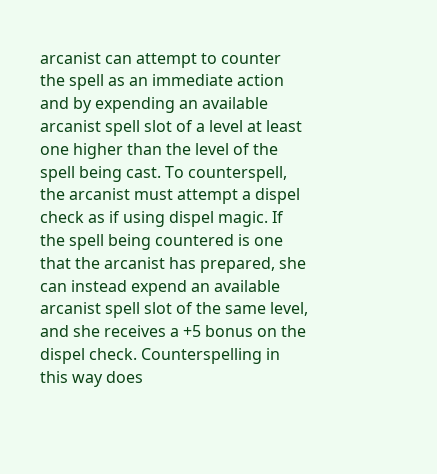arcanist can attempt to counter the spell as an immediate action and by expending an available arcanist spell slot of a level at least one higher than the level of the spell being cast. To counterspell, the arcanist must attempt a dispel check as if using dispel magic. If the spell being countered is one that the arcanist has prepared, she can instead expend an available arcanist spell slot of the same level, and she receives a +5 bonus on the dispel check. Counterspelling in this way does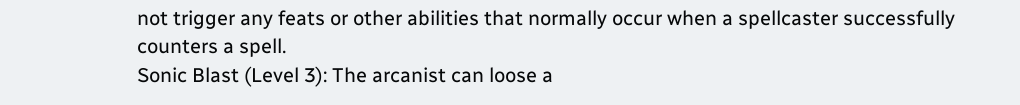not trigger any feats or other abilities that normally occur when a spellcaster successfully counters a spell.
Sonic Blast (Level 3): The arcanist can loose a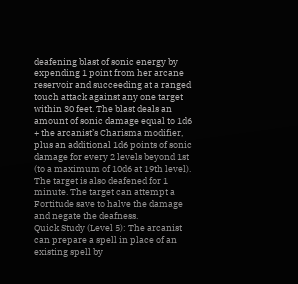deafening blast of sonic energy by expending 1 point from her arcane reservoir and succeeding at a ranged touch attack against any one target within 30 feet. The blast deals an amount of sonic damage equal to 1d6 + the arcanist’s Charisma modifier, plus an additional 1d6 points of sonic damage for every 2 levels beyond 1st (to a maximum of 10d6 at 19th level). The target is also deafened for 1 minute. The target can attempt a Fortitude save to halve the damage and negate the deafness.
Quick Study (Level 5): The arcanist can prepare a spell in place of an existing spell by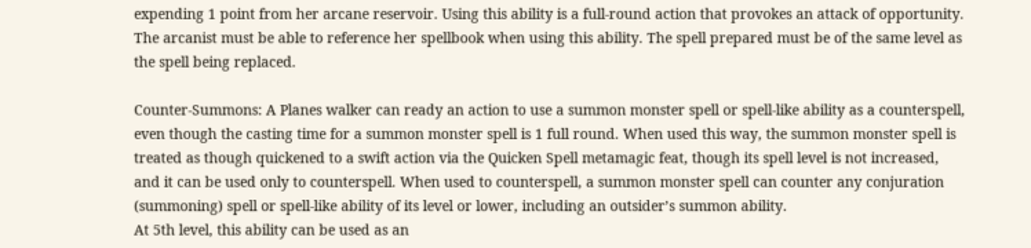expending 1 point from her arcane reservoir. Using this ability is a full-round action that provokes an attack of opportunity. The arcanist must be able to reference her spellbook when using this ability. The spell prepared must be of the same level as the spell being replaced.

Counter-Summons: A Planes walker can ready an action to use a summon monster spell or spell-like ability as a counterspell, even though the casting time for a summon monster spell is 1 full round. When used this way, the summon monster spell is treated as though quickened to a swift action via the Quicken Spell metamagic feat, though its spell level is not increased, and it can be used only to counterspell. When used to counterspell, a summon monster spell can counter any conjuration (summoning) spell or spell-like ability of its level or lower, including an outsider’s summon ability.
At 5th level, this ability can be used as an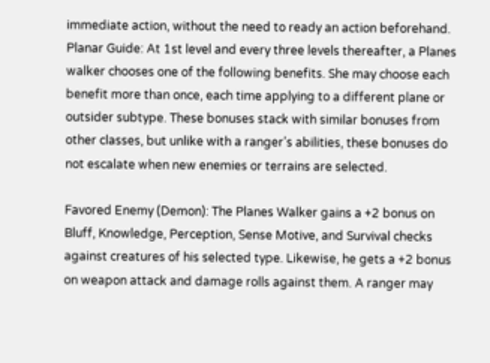immediate action, without the need to ready an action beforehand.
Planar Guide: At 1st level and every three levels thereafter, a Planes walker chooses one of the following benefits. She may choose each benefit more than once, each time applying to a different plane or outsider subtype. These bonuses stack with similar bonuses from other classes, but unlike with a ranger’s abilities, these bonuses do not escalate when new enemies or terrains are selected.

Favored Enemy (Demon): The Planes Walker gains a +2 bonus on Bluff, Knowledge, Perception, Sense Motive, and Survival checks against creatures of his selected type. Likewise, he gets a +2 bonus on weapon attack and damage rolls against them. A ranger may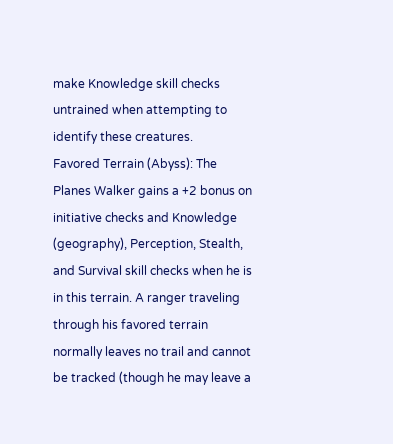make Knowledge skill checks untrained when attempting to identify these creatures.
Favored Terrain (Abyss): The Planes Walker gains a +2 bonus on initiative checks and Knowledge (geography), Perception, Stealth, and Survival skill checks when he is in this terrain. A ranger traveling through his favored terrain normally leaves no trail and cannot be tracked (though he may leave a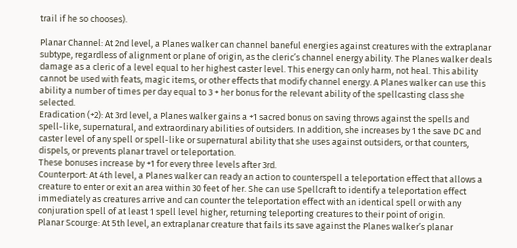trail if he so chooses).

Planar Channel: At 2nd level, a Planes walker can channel baneful energies against creatures with the extraplanar subtype, regardless of alignment or plane of origin, as the cleric’s channel energy ability. The Planes walker deals damage as a cleric of a level equal to her highest caster level. This energy can only harm, not heal. This ability cannot be used with feats, magic items, or other effects that modify channel energy. A Planes walker can use this ability a number of times per day equal to 3 + her bonus for the relevant ability of the spellcasting class she selected.
Eradication (+2): At 3rd level, a Planes walker gains a +1 sacred bonus on saving throws against the spells and spell-like, supernatural, and extraordinary abilities of outsiders. In addition, she increases by 1 the save DC and caster level of any spell or spell-like or supernatural ability that she uses against outsiders, or that counters, dispels, or prevents planar travel or teleportation.
These bonuses increase by +1 for every three levels after 3rd.
Counterport: At 4th level, a Planes walker can ready an action to counterspell a teleportation effect that allows a creature to enter or exit an area within 30 feet of her. She can use Spellcraft to identify a teleportation effect immediately as creatures arrive and can counter the teleportation effect with an identical spell or with any conjuration spell of at least 1 spell level higher, returning teleporting creatures to their point of origin.
Planar Scourge: At 5th level, an extraplanar creature that fails its save against the Planes walker’s planar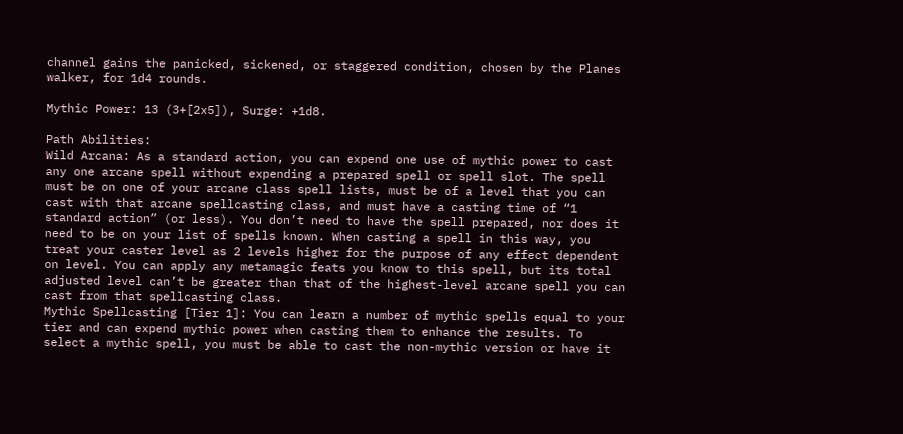channel gains the panicked, sickened, or staggered condition, chosen by the Planes walker, for 1d4 rounds.

Mythic Power: 13 (3+[2x5]), Surge: +1d8.

Path Abilities:
Wild Arcana: As a standard action, you can expend one use of mythic power to cast any one arcane spell without expending a prepared spell or spell slot. The spell must be on one of your arcane class spell lists, must be of a level that you can cast with that arcane spellcasting class, and must have a casting time of “1 standard action” (or less). You don’t need to have the spell prepared, nor does it need to be on your list of spells known. When casting a spell in this way, you treat your caster level as 2 levels higher for the purpose of any effect dependent on level. You can apply any metamagic feats you know to this spell, but its total adjusted level can’t be greater than that of the highest-level arcane spell you can cast from that spellcasting class.
Mythic Spellcasting [Tier 1]: You can learn a number of mythic spells equal to your tier and can expend mythic power when casting them to enhance the results. To select a mythic spell, you must be able to cast the non-mythic version or have it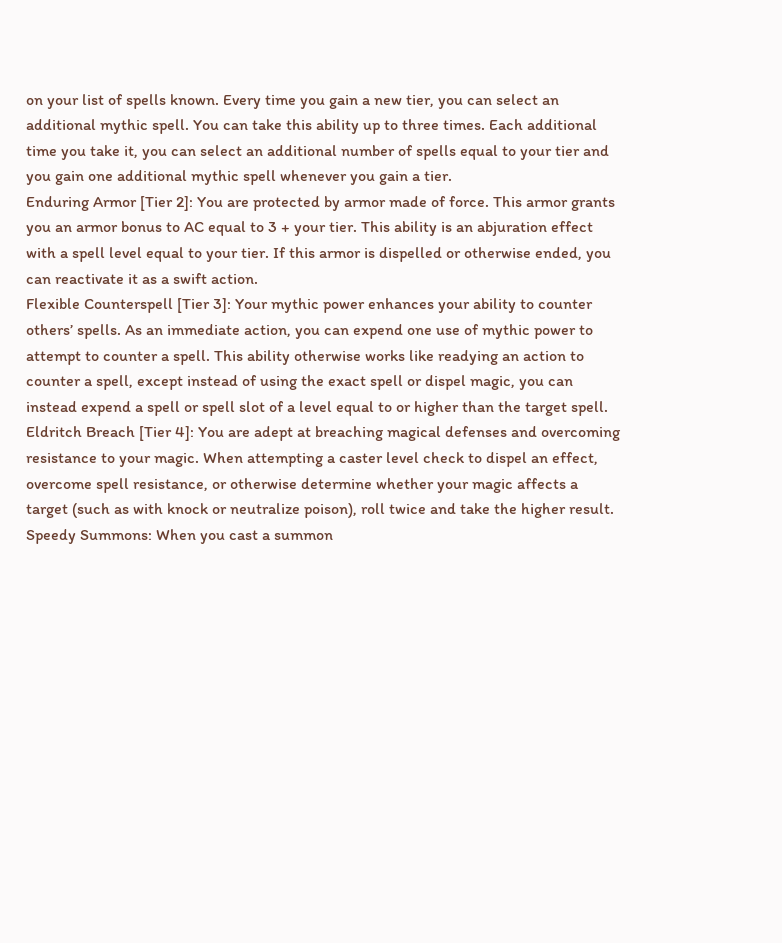on your list of spells known. Every time you gain a new tier, you can select an additional mythic spell. You can take this ability up to three times. Each additional time you take it, you can select an additional number of spells equal to your tier and you gain one additional mythic spell whenever you gain a tier.
Enduring Armor [Tier 2]: You are protected by armor made of force. This armor grants you an armor bonus to AC equal to 3 + your tier. This ability is an abjuration effect with a spell level equal to your tier. If this armor is dispelled or otherwise ended, you can reactivate it as a swift action.
Flexible Counterspell [Tier 3]: Your mythic power enhances your ability to counter others’ spells. As an immediate action, you can expend one use of mythic power to attempt to counter a spell. This ability otherwise works like readying an action to counter a spell, except instead of using the exact spell or dispel magic, you can instead expend a spell or spell slot of a level equal to or higher than the target spell.
Eldritch Breach [Tier 4]: You are adept at breaching magical defenses and overcoming resistance to your magic. When attempting a caster level check to dispel an effect, overcome spell resistance, or otherwise determine whether your magic affects a target (such as with knock or neutralize poison), roll twice and take the higher result.
Speedy Summons: When you cast a summon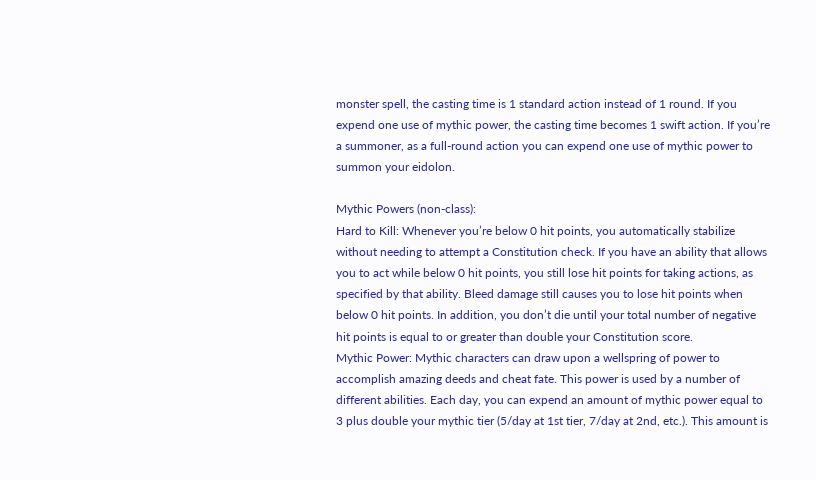monster spell, the casting time is 1 standard action instead of 1 round. If you expend one use of mythic power, the casting time becomes 1 swift action. If you’re a summoner, as a full-round action you can expend one use of mythic power to summon your eidolon.

Mythic Powers (non-class):
Hard to Kill: Whenever you’re below 0 hit points, you automatically stabilize without needing to attempt a Constitution check. If you have an ability that allows you to act while below 0 hit points, you still lose hit points for taking actions, as specified by that ability. Bleed damage still causes you to lose hit points when below 0 hit points. In addition, you don’t die until your total number of negative hit points is equal to or greater than double your Constitution score.
Mythic Power: Mythic characters can draw upon a wellspring of power to accomplish amazing deeds and cheat fate. This power is used by a number of different abilities. Each day, you can expend an amount of mythic power equal to 3 plus double your mythic tier (5/day at 1st tier, 7/day at 2nd, etc.). This amount is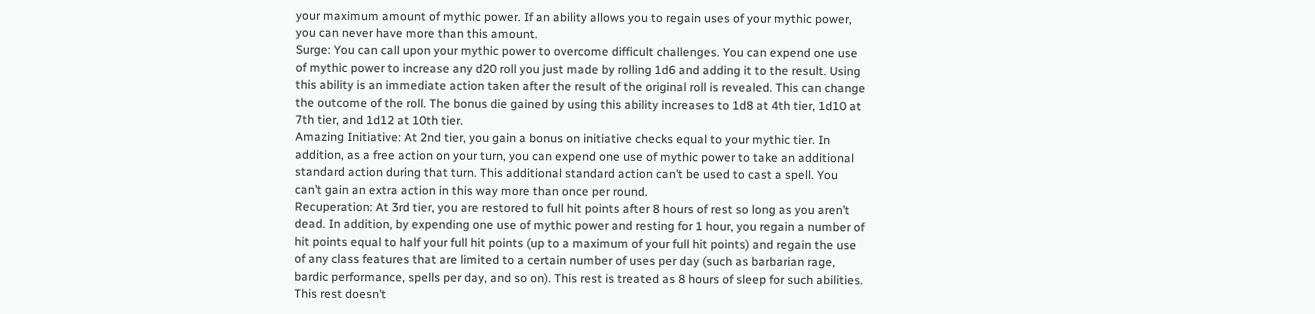your maximum amount of mythic power. If an ability allows you to regain uses of your mythic power, you can never have more than this amount.
Surge: You can call upon your mythic power to overcome difficult challenges. You can expend one use of mythic power to increase any d20 roll you just made by rolling 1d6 and adding it to the result. Using this ability is an immediate action taken after the result of the original roll is revealed. This can change the outcome of the roll. The bonus die gained by using this ability increases to 1d8 at 4th tier, 1d10 at 7th tier, and 1d12 at 10th tier.
Amazing Initiative: At 2nd tier, you gain a bonus on initiative checks equal to your mythic tier. In addition, as a free action on your turn, you can expend one use of mythic power to take an additional standard action during that turn. This additional standard action can’t be used to cast a spell. You can’t gain an extra action in this way more than once per round.
Recuperation: At 3rd tier, you are restored to full hit points after 8 hours of rest so long as you aren’t dead. In addition, by expending one use of mythic power and resting for 1 hour, you regain a number of hit points equal to half your full hit points (up to a maximum of your full hit points) and regain the use of any class features that are limited to a certain number of uses per day (such as barbarian rage, bardic performance, spells per day, and so on). This rest is treated as 8 hours of sleep for such abilities. This rest doesn’t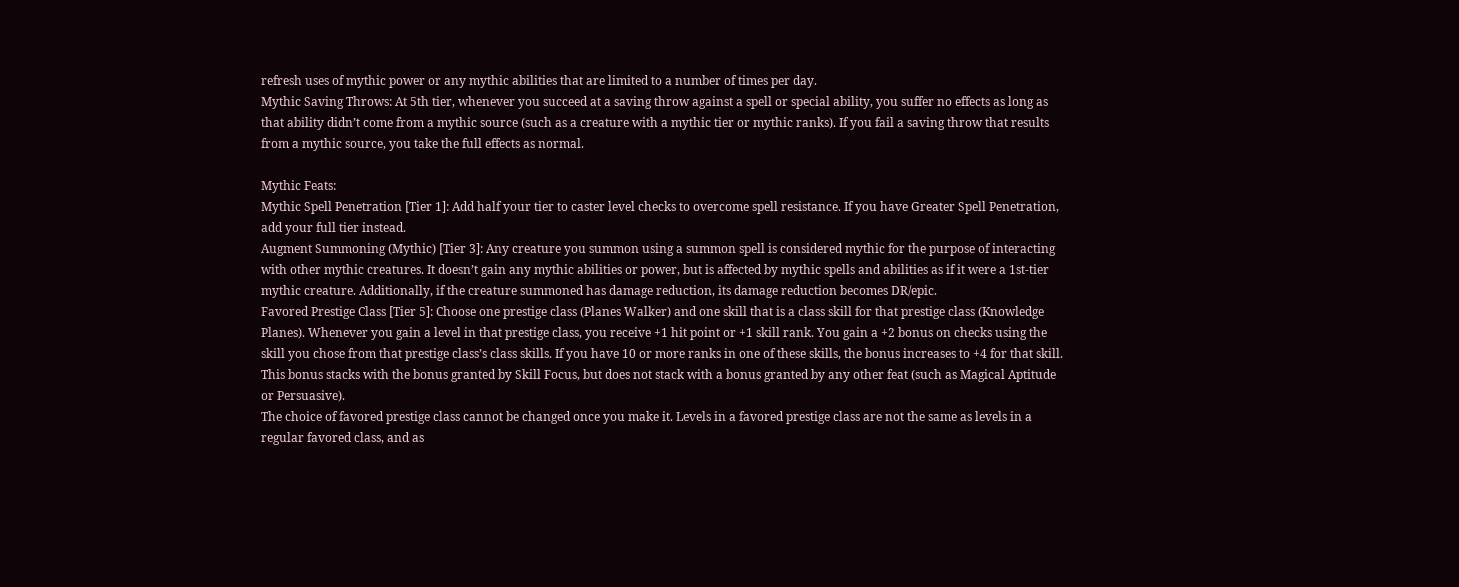refresh uses of mythic power or any mythic abilities that are limited to a number of times per day.
Mythic Saving Throws: At 5th tier, whenever you succeed at a saving throw against a spell or special ability, you suffer no effects as long as that ability didn’t come from a mythic source (such as a creature with a mythic tier or mythic ranks). If you fail a saving throw that results from a mythic source, you take the full effects as normal.

Mythic Feats:
Mythic Spell Penetration [Tier 1]: Add half your tier to caster level checks to overcome spell resistance. If you have Greater Spell Penetration, add your full tier instead.
Augment Summoning (Mythic) [Tier 3]: Any creature you summon using a summon spell is considered mythic for the purpose of interacting with other mythic creatures. It doesn’t gain any mythic abilities or power, but is affected by mythic spells and abilities as if it were a 1st-tier mythic creature. Additionally, if the creature summoned has damage reduction, its damage reduction becomes DR/epic.
Favored Prestige Class [Tier 5]: Choose one prestige class (Planes Walker) and one skill that is a class skill for that prestige class (Knowledge Planes). Whenever you gain a level in that prestige class, you receive +1 hit point or +1 skill rank. You gain a +2 bonus on checks using the skill you chose from that prestige class’s class skills. If you have 10 or more ranks in one of these skills, the bonus increases to +4 for that skill. This bonus stacks with the bonus granted by Skill Focus, but does not stack with a bonus granted by any other feat (such as Magical Aptitude or Persuasive).
The choice of favored prestige class cannot be changed once you make it. Levels in a favored prestige class are not the same as levels in a regular favored class, and as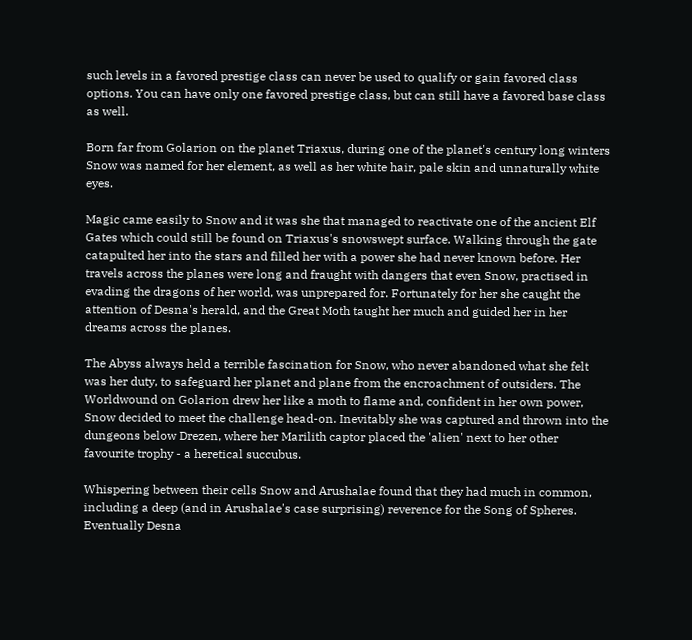such levels in a favored prestige class can never be used to qualify or gain favored class options. You can have only one favored prestige class, but can still have a favored base class as well.

Born far from Golarion on the planet Triaxus, during one of the planet's century long winters Snow was named for her element, as well as her white hair, pale skin and unnaturally white eyes.

Magic came easily to Snow and it was she that managed to reactivate one of the ancient Elf Gates which could still be found on Triaxus's snowswept surface. Walking through the gate catapulted her into the stars and filled her with a power she had never known before. Her travels across the planes were long and fraught with dangers that even Snow, practised in evading the dragons of her world, was unprepared for. Fortunately for her she caught the attention of Desna's herald, and the Great Moth taught her much and guided her in her dreams across the planes.

The Abyss always held a terrible fascination for Snow, who never abandoned what she felt was her duty, to safeguard her planet and plane from the encroachment of outsiders. The Worldwound on Golarion drew her like a moth to flame and, confident in her own power, Snow decided to meet the challenge head-on. Inevitably she was captured and thrown into the dungeons below Drezen, where her Marilith captor placed the 'alien' next to her other favourite trophy - a heretical succubus.

Whispering between their cells Snow and Arushalae found that they had much in common, including a deep (and in Arushalae's case surprising) reverence for the Song of Spheres. Eventually Desna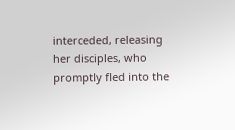interceded, releasing her disciples, who promptly fled into the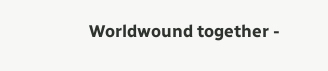Worldwound together -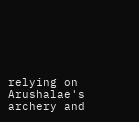relying on Arushalae's archery and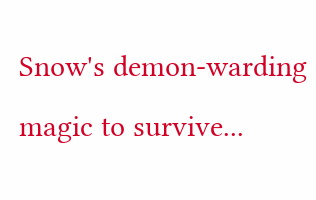Snow's demon-warding magic to survive...